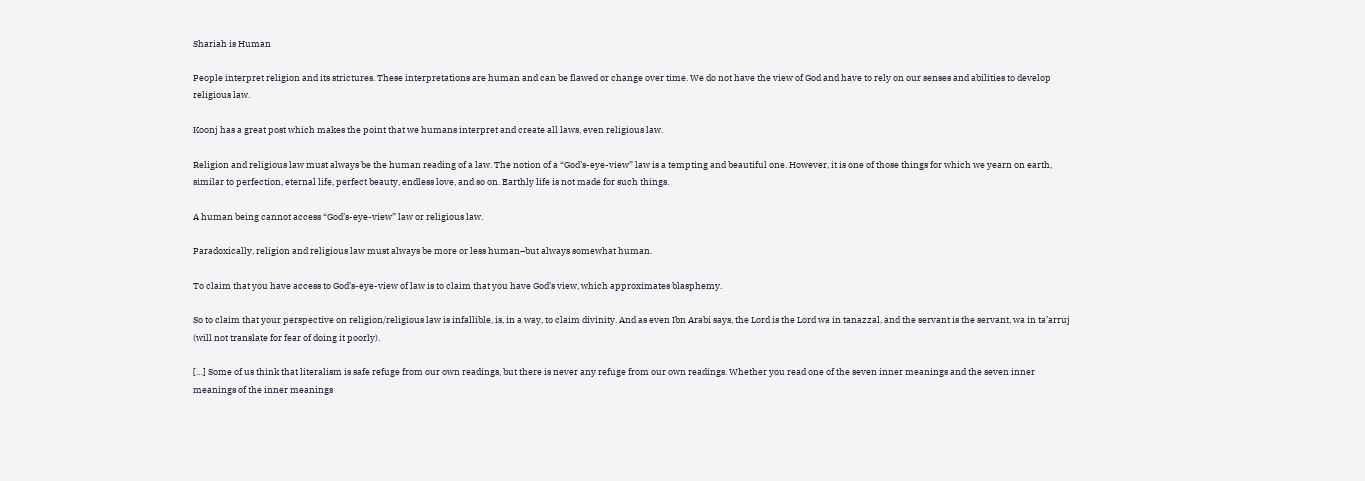Shariah is Human

People interpret religion and its strictures. These interpretations are human and can be flawed or change over time. We do not have the view of God and have to rely on our senses and abilities to develop religious law.

Koonj has a great post which makes the point that we humans interpret and create all laws, even religious law.

Religion and religious law must always be the human reading of a law. The notion of a “God’s-eye-view” law is a tempting and beautiful one. However, it is one of those things for which we yearn on earth, similar to perfection, eternal life, perfect beauty, endless love, and so on. Earthly life is not made for such things.

A human being cannot access “God’s-eye-view” law or religious law.

Paradoxically, religion and religious law must always be more or less human–but always somewhat human.

To claim that you have access to God’s-eye-view of law is to claim that you have God’s view, which approximates blasphemy.

So to claim that your perspective on religion/religious law is infallible, is, in a way, to claim divinity. And as even Ibn Arabi says, the Lord is the Lord wa in tanazzal, and the servant is the servant, wa in ta’arruj (will not translate for fear of doing it poorly).

[…] Some of us think that literalism is safe refuge from our own readings, but there is never any refuge from our own readings. Whether you read one of the seven inner meanings and the seven inner meanings of the inner meanings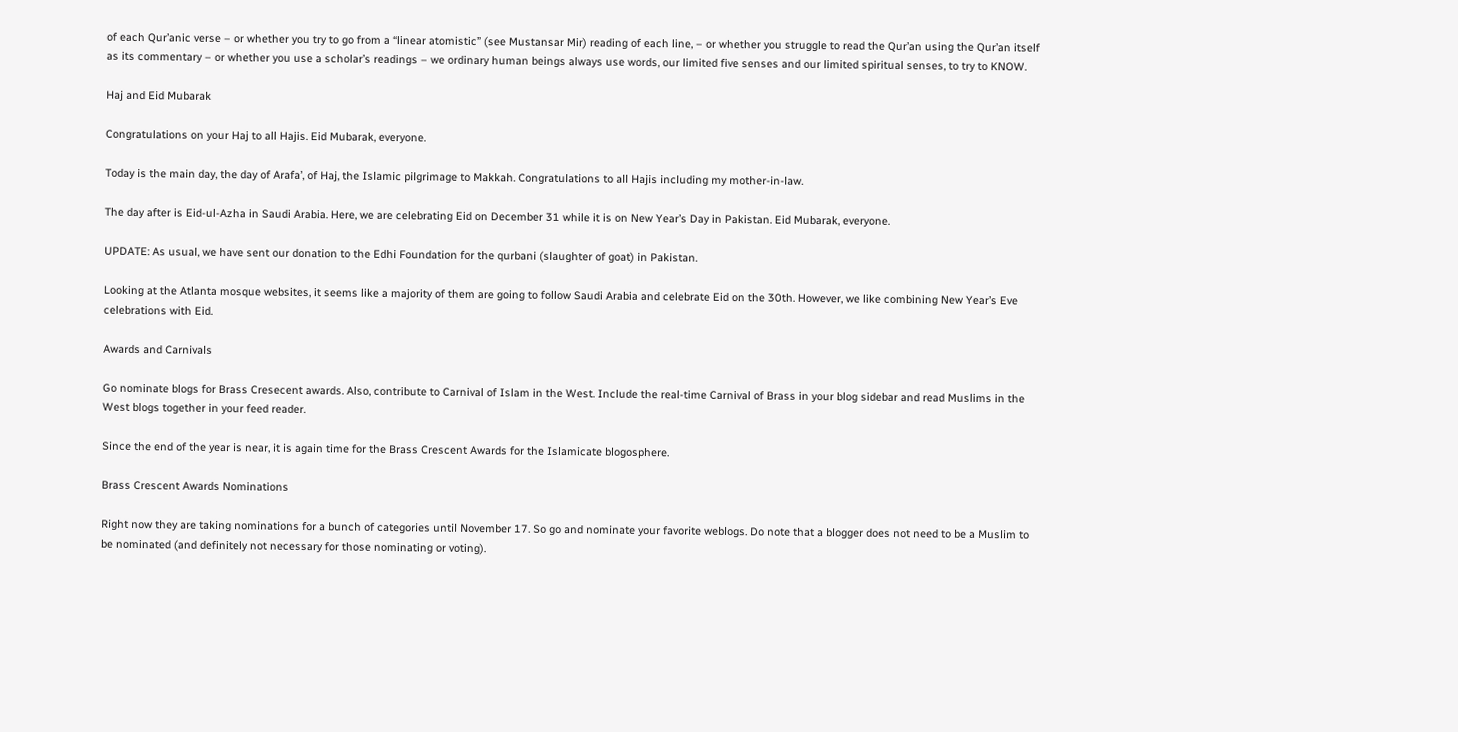of each Qur’anic verse – or whether you try to go from a “linear atomistic” (see Mustansar Mir) reading of each line, – or whether you struggle to read the Qur’an using the Qur’an itself as its commentary – or whether you use a scholar’s readings – we ordinary human beings always use words, our limited five senses and our limited spiritual senses, to try to KNOW.

Haj and Eid Mubarak

Congratulations on your Haj to all Hajis. Eid Mubarak, everyone.

Today is the main day, the day of Arafa’, of Haj, the Islamic pilgrimage to Makkah. Congratulations to all Hajis including my mother-in-law.

The day after is Eid-ul-Azha in Saudi Arabia. Here, we are celebrating Eid on December 31 while it is on New Year’s Day in Pakistan. Eid Mubarak, everyone.

UPDATE: As usual, we have sent our donation to the Edhi Foundation for the qurbani (slaughter of goat) in Pakistan.

Looking at the Atlanta mosque websites, it seems like a majority of them are going to follow Saudi Arabia and celebrate Eid on the 30th. However, we like combining New Year’s Eve celebrations with Eid.

Awards and Carnivals

Go nominate blogs for Brass Cresecent awards. Also, contribute to Carnival of Islam in the West. Include the real-time Carnival of Brass in your blog sidebar and read Muslims in the West blogs together in your feed reader.

Since the end of the year is near, it is again time for the Brass Crescent Awards for the Islamicate blogosphere.

Brass Crescent Awards Nominations

Right now they are taking nominations for a bunch of categories until November 17. So go and nominate your favorite weblogs. Do note that a blogger does not need to be a Muslim to be nominated (and definitely not necessary for those nominating or voting).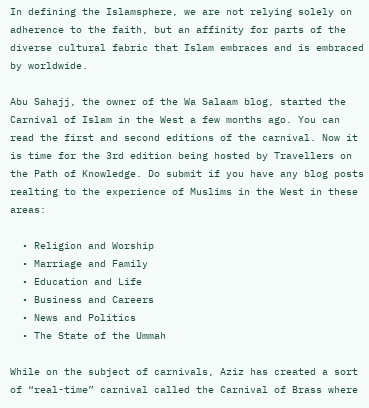In defining the Islamsphere, we are not relying solely on adherence to the faith, but an affinity for parts of the diverse cultural fabric that Islam embraces and is embraced by worldwide.

Abu Sahajj, the owner of the Wa Salaam blog, started the Carnival of Islam in the West a few months ago. You can read the first and second editions of the carnival. Now it is time for the 3rd edition being hosted by Travellers on the Path of Knowledge. Do submit if you have any blog posts realting to the experience of Muslims in the West in these areas:

  • Religion and Worship
  • Marriage and Family
  • Education and Life
  • Business and Careers
  • News and Politics
  • The State of the Ummah

While on the subject of carnivals, Aziz has created a sort of “real-time” carnival called the Carnival of Brass where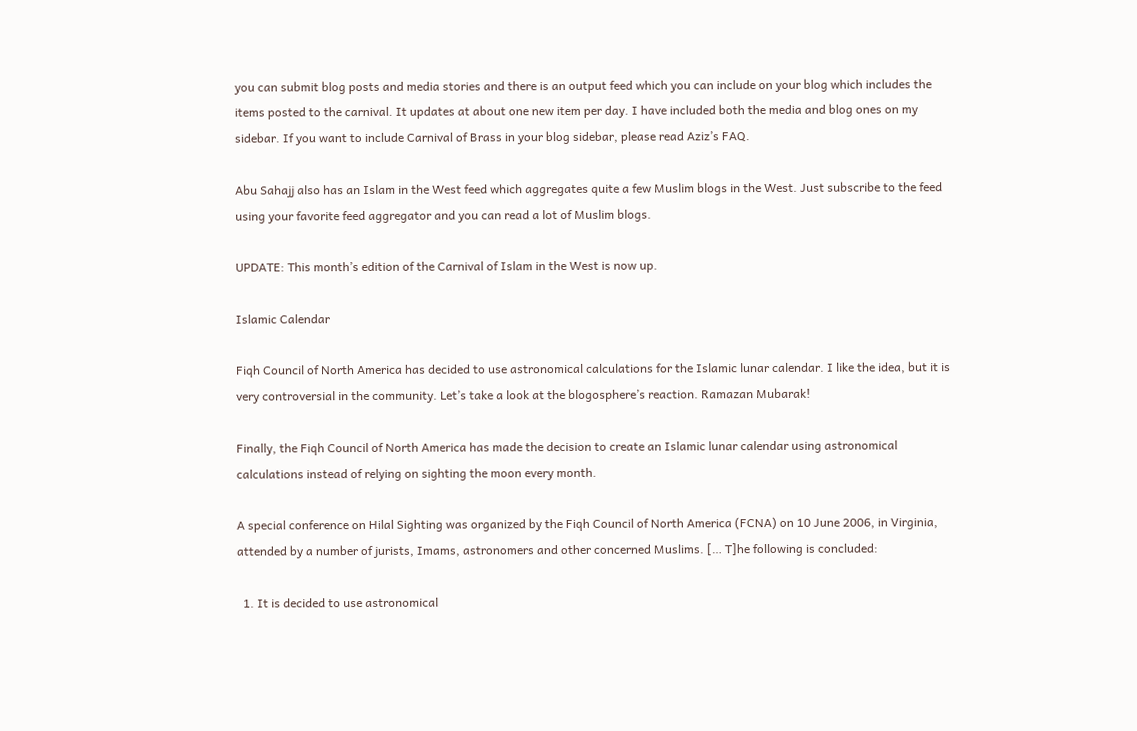you can submit blog posts and media stories and there is an output feed which you can include on your blog which includes the items posted to the carnival. It updates at about one new item per day. I have included both the media and blog ones on my sidebar. If you want to include Carnival of Brass in your blog sidebar, please read Aziz’s FAQ.

Abu Sahajj also has an Islam in the West feed which aggregates quite a few Muslim blogs in the West. Just subscribe to the feed using your favorite feed aggregator and you can read a lot of Muslim blogs.

UPDATE: This month’s edition of the Carnival of Islam in the West is now up.

Islamic Calendar

Fiqh Council of North America has decided to use astronomical calculations for the Islamic lunar calendar. I like the idea, but it is very controversial in the community. Let’s take a look at the blogosphere’s reaction. Ramazan Mubarak!

Finally, the Fiqh Council of North America has made the decision to create an Islamic lunar calendar using astronomical calculations instead of relying on sighting the moon every month.

A special conference on Hilal Sighting was organized by the Fiqh Council of North America (FCNA) on 10 June 2006, in Virginia, attended by a number of jurists, Imams, astronomers and other concerned Muslims. [… T]he following is concluded:

  1. It is decided to use astronomical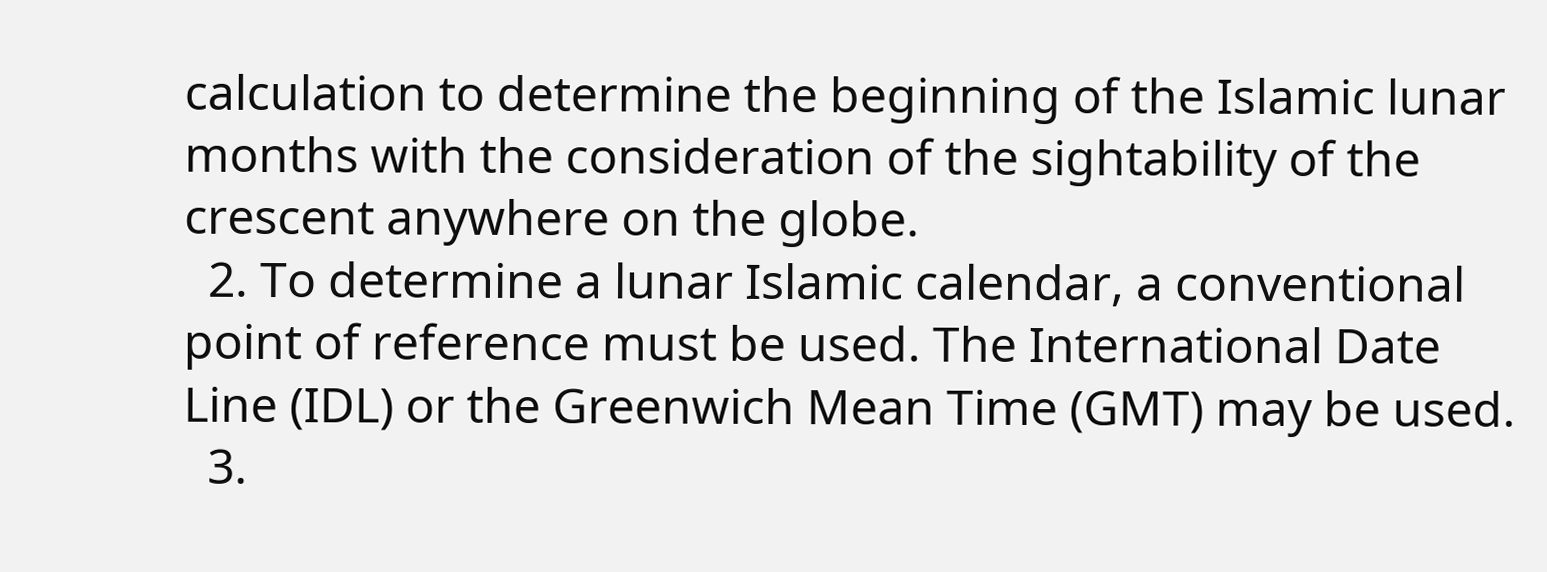calculation to determine the beginning of the Islamic lunar months with the consideration of the sightability of the crescent anywhere on the globe.
  2. To determine a lunar Islamic calendar, a conventional point of reference must be used. The International Date Line (IDL) or the Greenwich Mean Time (GMT) may be used.
  3.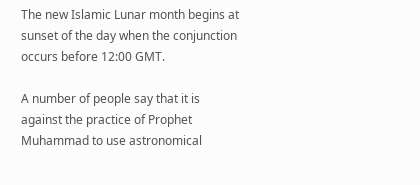The new Islamic Lunar month begins at sunset of the day when the conjunction occurs before 12:00 GMT.

A number of people say that it is against the practice of Prophet Muhammad to use astronomical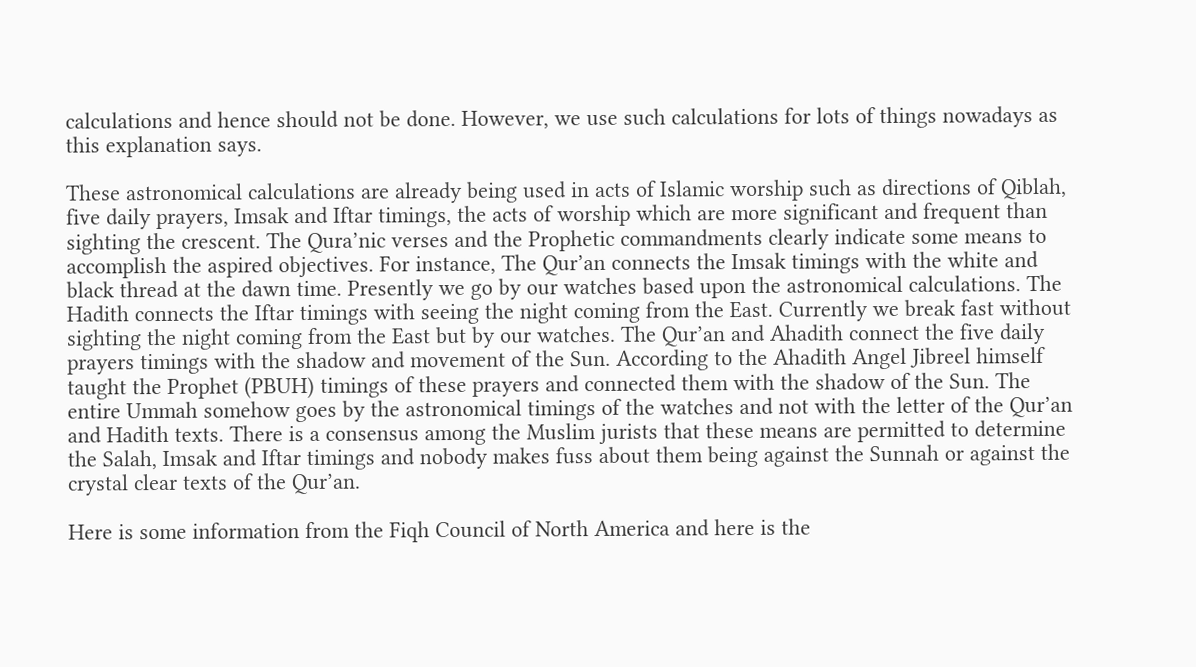calculations and hence should not be done. However, we use such calculations for lots of things nowadays as this explanation says.

These astronomical calculations are already being used in acts of Islamic worship such as directions of Qiblah, five daily prayers, Imsak and Iftar timings, the acts of worship which are more significant and frequent than sighting the crescent. The Qura’nic verses and the Prophetic commandments clearly indicate some means to accomplish the aspired objectives. For instance, The Qur’an connects the Imsak timings with the white and black thread at the dawn time. Presently we go by our watches based upon the astronomical calculations. The Hadith connects the Iftar timings with seeing the night coming from the East. Currently we break fast without sighting the night coming from the East but by our watches. The Qur’an and Ahadith connect the five daily prayers timings with the shadow and movement of the Sun. According to the Ahadith Angel Jibreel himself taught the Prophet (PBUH) timings of these prayers and connected them with the shadow of the Sun. The entire Ummah somehow goes by the astronomical timings of the watches and not with the letter of the Qur’an and Hadith texts. There is a consensus among the Muslim jurists that these means are permitted to determine the Salah, Imsak and Iftar timings and nobody makes fuss about them being against the Sunnah or against the crystal clear texts of the Qur’an.

Here is some information from the Fiqh Council of North America and here is the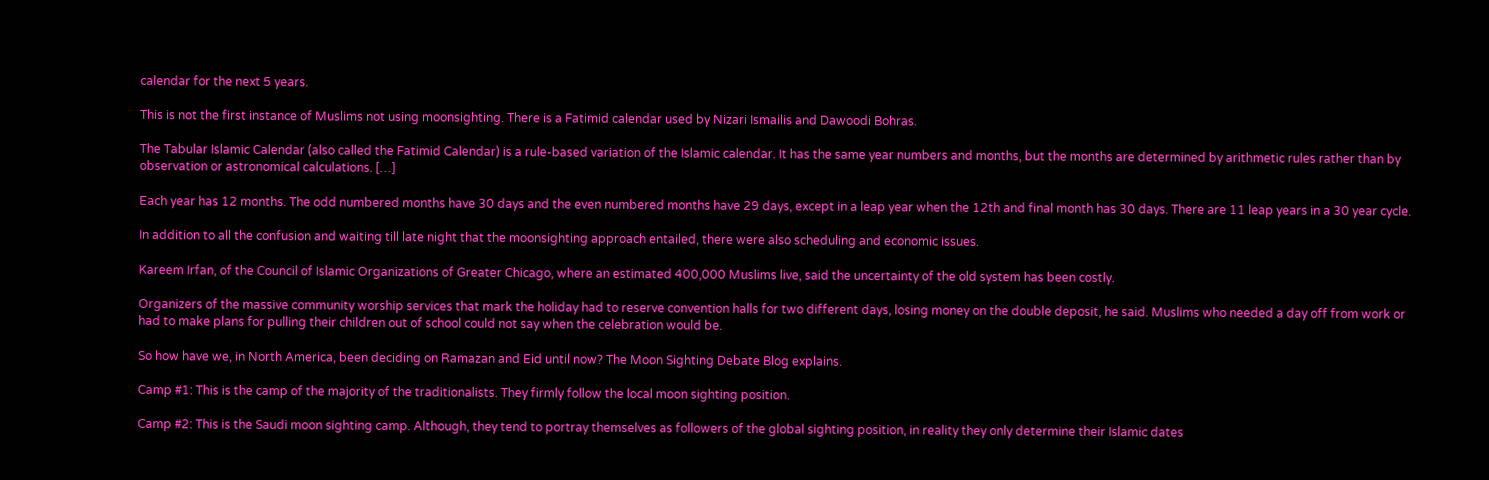calendar for the next 5 years.

This is not the first instance of Muslims not using moonsighting. There is a Fatimid calendar used by Nizari Ismailis and Dawoodi Bohras.

The Tabular Islamic Calendar (also called the Fatimid Calendar) is a rule-based variation of the Islamic calendar. It has the same year numbers and months, but the months are determined by arithmetic rules rather than by observation or astronomical calculations. […]

Each year has 12 months. The odd numbered months have 30 days and the even numbered months have 29 days, except in a leap year when the 12th and final month has 30 days. There are 11 leap years in a 30 year cycle.

In addition to all the confusion and waiting till late night that the moonsighting approach entailed, there were also scheduling and economic issues.

Kareem Irfan, of the Council of Islamic Organizations of Greater Chicago, where an estimated 400,000 Muslims live, said the uncertainty of the old system has been costly.

Organizers of the massive community worship services that mark the holiday had to reserve convention halls for two different days, losing money on the double deposit, he said. Muslims who needed a day off from work or had to make plans for pulling their children out of school could not say when the celebration would be.

So how have we, in North America, been deciding on Ramazan and Eid until now? The Moon Sighting Debate Blog explains.

Camp #1: This is the camp of the majority of the traditionalists. They firmly follow the local moon sighting position.

Camp #2: This is the Saudi moon sighting camp. Although, they tend to portray themselves as followers of the global sighting position, in reality they only determine their Islamic dates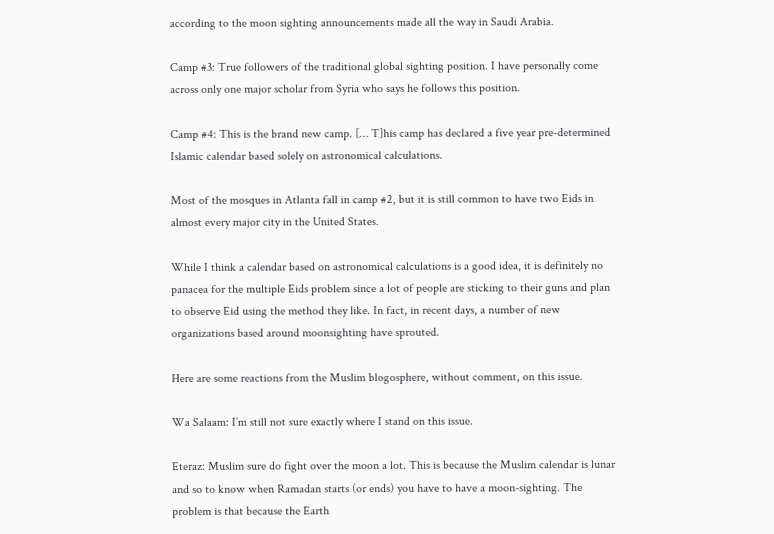according to the moon sighting announcements made all the way in Saudi Arabia.

Camp #3: True followers of the traditional global sighting position. I have personally come across only one major scholar from Syria who says he follows this position.

Camp #4: This is the brand new camp. [… T]his camp has declared a five year pre-determined Islamic calendar based solely on astronomical calculations.

Most of the mosques in Atlanta fall in camp #2, but it is still common to have two Eids in almost every major city in the United States.

While I think a calendar based on astronomical calculations is a good idea, it is definitely no panacea for the multiple Eids problem since a lot of people are sticking to their guns and plan to observe Eid using the method they like. In fact, in recent days, a number of new organizations based around moonsighting have sprouted.

Here are some reactions from the Muslim blogosphere, without comment, on this issue.

Wa Salaam: I’m still not sure exactly where I stand on this issue.

Eteraz: Muslim sure do fight over the moon a lot. This is because the Muslim calendar is lunar and so to know when Ramadan starts (or ends) you have to have a moon-sighting. The problem is that because the Earth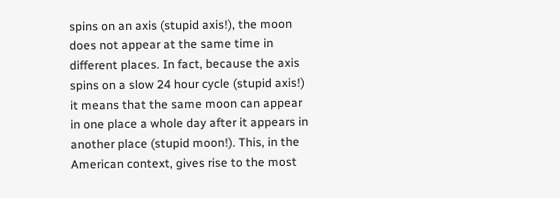spins on an axis (stupid axis!), the moon does not appear at the same time in different places. In fact, because the axis spins on a slow 24 hour cycle (stupid axis!) it means that the same moon can appear in one place a whole day after it appears in another place (stupid moon!). This, in the American context, gives rise to the most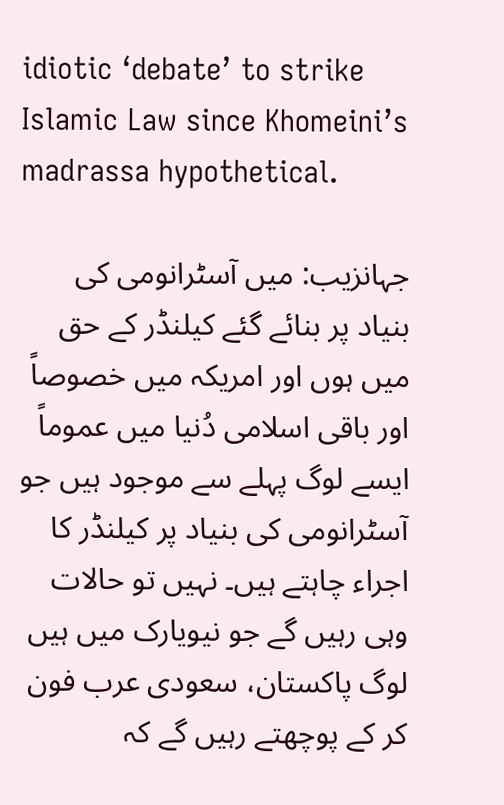idiotic ‘debate’ to strike Islamic Law since Khomeini’s madrassa hypothetical.

جہانزیب: میں آسٹرانومی کی بنیاد پر بنائے گئے کیلنڈر کے حق میں ہوں اور امریکہ میں خصوصاً اور باقی اسلامی دُنیا میں عموماً ایسے لوگ پہلے سے موجود ہیں جو آسٹرانومی کی بنیاد پر کیلنڈر کا اجراء چاہتے ہیں۔ نہیں تو حالات وہی رہیں گے جو نیویارک میں ہیں لوگ پاکستان، سعودی عرب فون کر کے پوچھتے رہیں گے کہ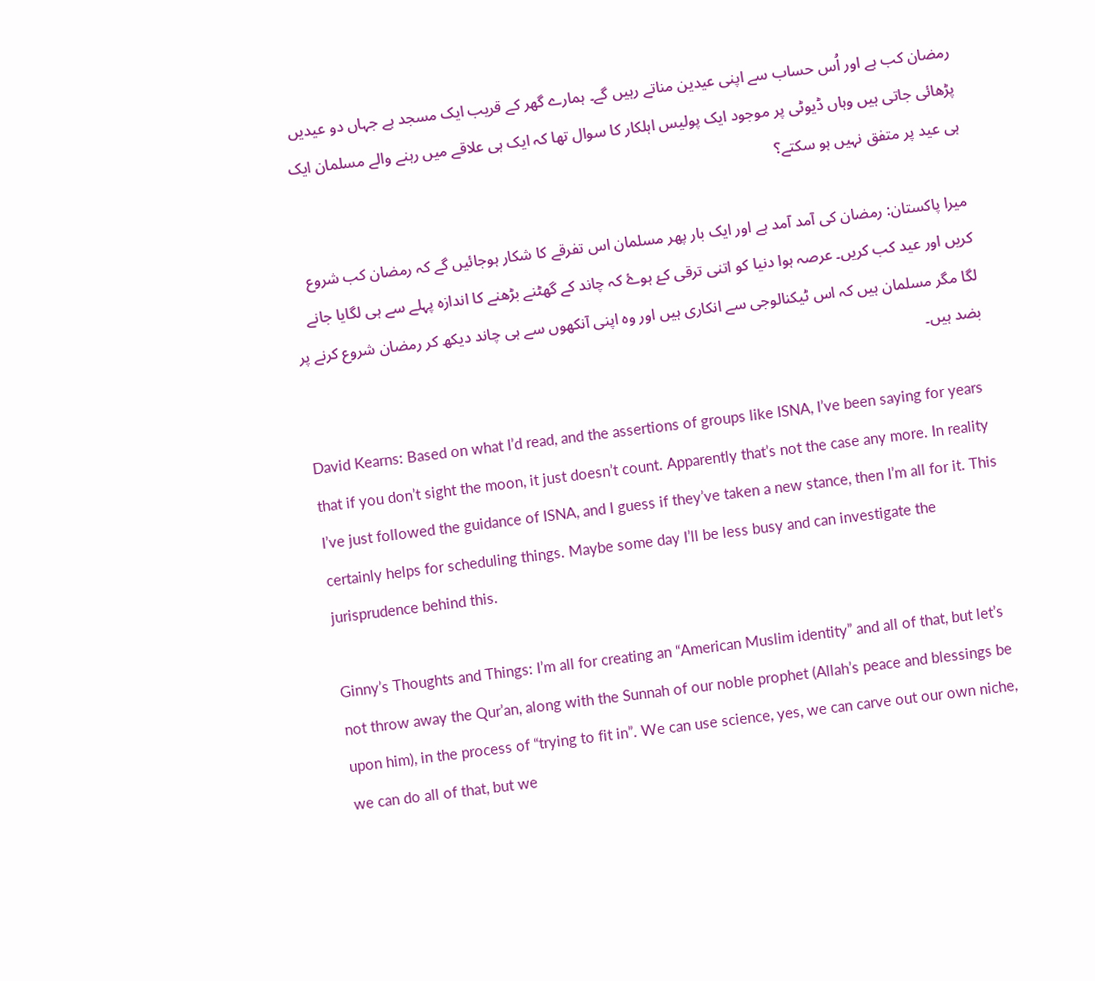رمضان کب ہے اور اُس حساب سے اپنی عیدین مناتے رہیں گے۔ ہمارے گھر کے قریب ایک مسجد ہے جہاں دو عیدیں پڑھائی جاتی ہیں وہاں ڈیوٹی پر موجود ایک پولیس اہلکار کا سوال تھا کہ ایک ہی علاقے میں رہنے والے مسلمان ایک ہی عید پر متفق نہیں ہو سکتے؟

میرا پاکستان: رمضان کی آمد آمد ہے اور ایک بار پھر مسلمان اس تفرقے کا شکار ہوجائیں گے کہ رمضان کب شروع کریں اور عید کب کریں۔ عرصہ ہوا دنیا کو اتنی ترقی کۓ ہوۓ کہ چاند کے گھٹنے بڑھنے کا اندازہ پہلے سے ہی لگایا جانے لگا مگر مسلمان ہیں کہ اس ٹیکنالوجی سے انکاری ہیں اور وہ اپنی آنکھوں سے ہی چاند دیکھ کر رمضان شروع کرنے پر بضد ہیں۔

David Kearns: Based on what I’d read, and the assertions of groups like ISNA, I’ve been saying for years that if you don’t sight the moon, it just doesn’t count. Apparently that’s not the case any more. In reality I’ve just followed the guidance of ISNA, and I guess if they’ve taken a new stance, then I’m all for it. This certainly helps for scheduling things. Maybe some day I’ll be less busy and can investigate the jurisprudence behind this.

Ginny’s Thoughts and Things: I’m all for creating an “American Muslim identity” and all of that, but let’s not throw away the Qur’an, along with the Sunnah of our noble prophet (Allah’s peace and blessings be upon him), in the process of “trying to fit in”. We can use science, yes, we can carve out our own niche, we can do all of that, but we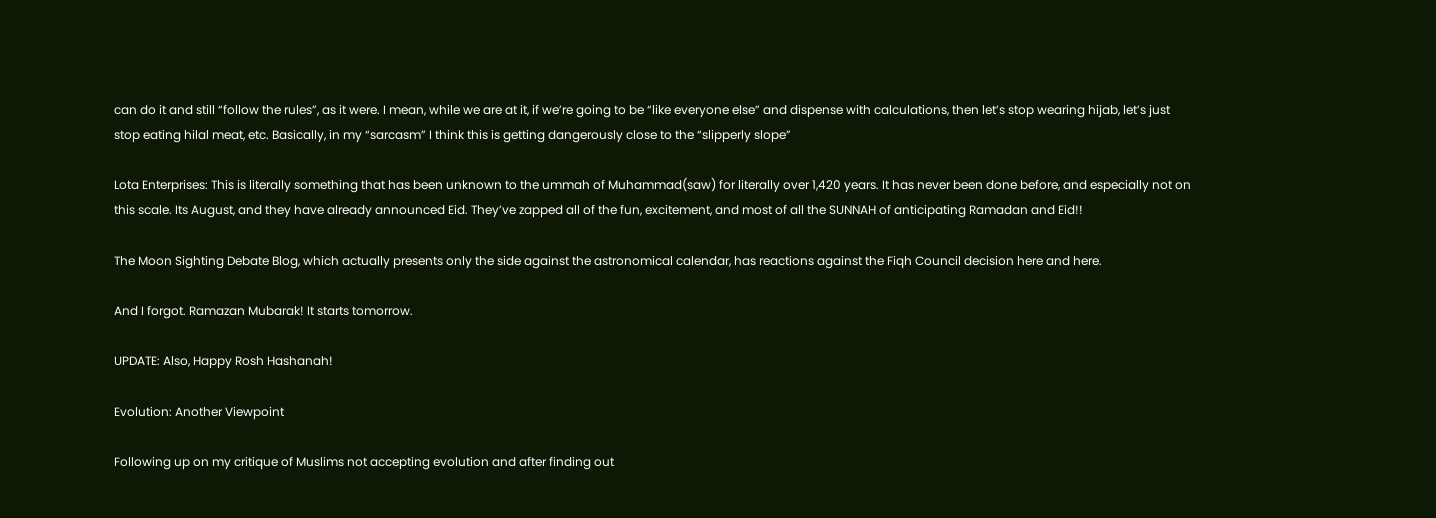can do it and still “follow the rules”, as it were. I mean, while we are at it, if we’re going to be “like everyone else” and dispense with calculations, then let’s stop wearing hijab, let’s just stop eating hilal meat, etc. Basically, in my “sarcasm” I think this is getting dangerously close to the “slipperly slope”

Lota Enterprises: This is literally something that has been unknown to the ummah of Muhammad(saw) for literally over 1,420 years. It has never been done before, and especially not on this scale. Its August, and they have already announced Eid. They’ve zapped all of the fun, excitement, and most of all the SUNNAH of anticipating Ramadan and Eid!!

The Moon Sighting Debate Blog, which actually presents only the side against the astronomical calendar, has reactions against the Fiqh Council decision here and here.

And I forgot. Ramazan Mubarak! It starts tomorrow.

UPDATE: Also, Happy Rosh Hashanah!

Evolution: Another Viewpoint

Following up on my critique of Muslims not accepting evolution and after finding out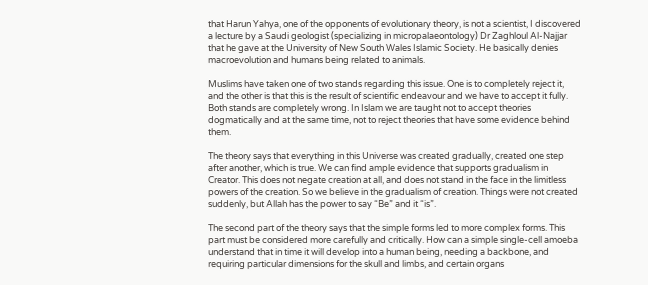that Harun Yahya, one of the opponents of evolutionary theory, is not a scientist, I discovered a lecture by a Saudi geologist (specializing in micropalaeontology) Dr Zaghloul Al-Najjar that he gave at the University of New South Wales Islamic Society. He basically denies macroevolution and humans being related to animals.

Muslims have taken one of two stands regarding this issue. One is to completely reject it, and the other is that this is the result of scientific endeavour and we have to accept it fully. Both stands are completely wrong. In Islam we are taught not to accept theories dogmatically and at the same time, not to reject theories that have some evidence behind them.

The theory says that everything in this Universe was created gradually, created one step after another, which is true. We can find ample evidence that supports gradualism in Creator. This does not negate creation at all, and does not stand in the face in the limitless powers of the creation. So we believe in the gradualism of creation. Things were not created suddenly, but Allah has the power to say “Be” and it “is”.

The second part of the theory says that the simple forms led to more complex forms. This part must be considered more carefully and critically. How can a simple single-cell amoeba understand that in time it will develop into a human being, needing a backbone, and requiring particular dimensions for the skull and limbs, and certain organs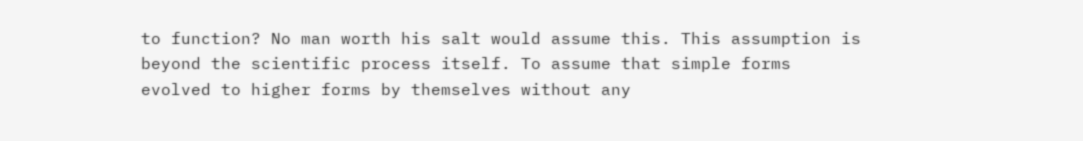to function? No man worth his salt would assume this. This assumption is beyond the scientific process itself. To assume that simple forms evolved to higher forms by themselves without any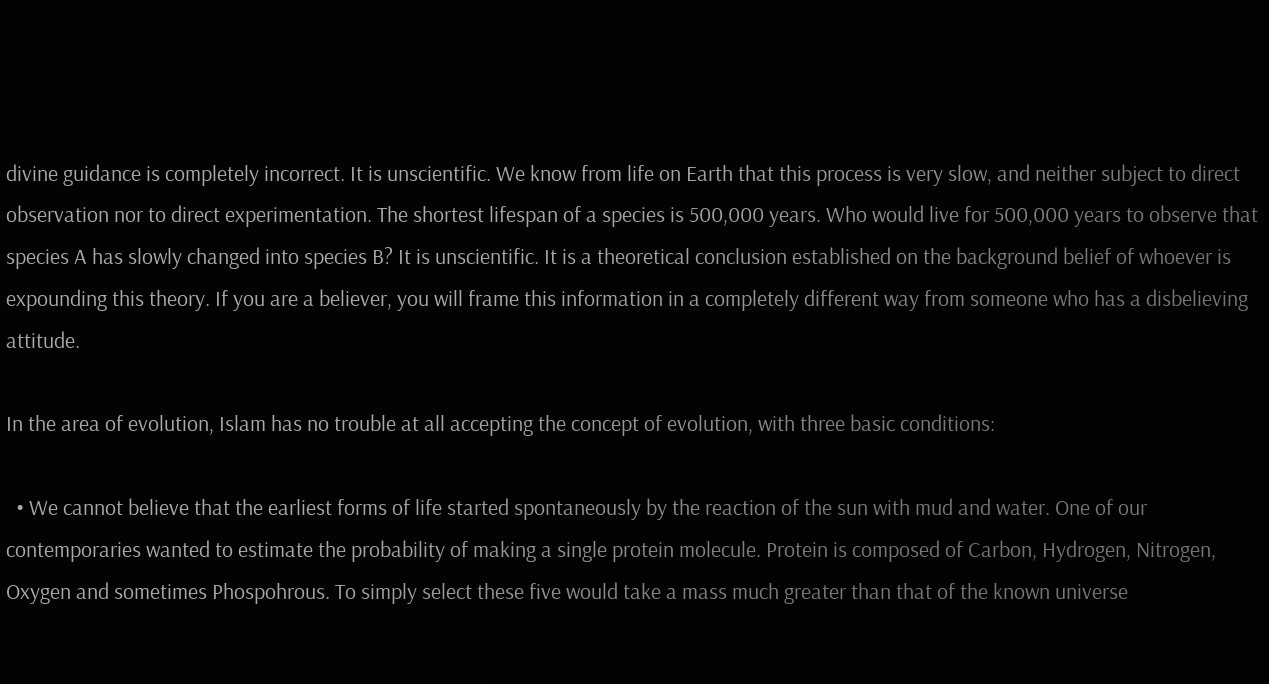divine guidance is completely incorrect. It is unscientific. We know from life on Earth that this process is very slow, and neither subject to direct observation nor to direct experimentation. The shortest lifespan of a species is 500,000 years. Who would live for 500,000 years to observe that species A has slowly changed into species B? It is unscientific. It is a theoretical conclusion established on the background belief of whoever is expounding this theory. If you are a believer, you will frame this information in a completely different way from someone who has a disbelieving attitude.

In the area of evolution, Islam has no trouble at all accepting the concept of evolution, with three basic conditions:

  • We cannot believe that the earliest forms of life started spontaneously by the reaction of the sun with mud and water. One of our contemporaries wanted to estimate the probability of making a single protein molecule. Protein is composed of Carbon, Hydrogen, Nitrogen, Oxygen and sometimes Phospohrous. To simply select these five would take a mass much greater than that of the known universe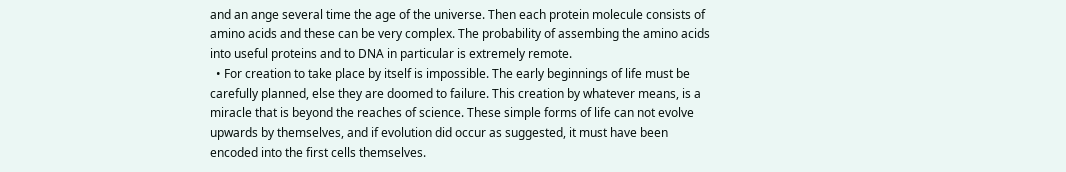and an ange several time the age of the universe. Then each protein molecule consists of amino acids and these can be very complex. The probability of assembing the amino acids into useful proteins and to DNA in particular is extremely remote.
  • For creation to take place by itself is impossible. The early beginnings of life must be carefully planned, else they are doomed to failure. This creation by whatever means, is a miracle that is beyond the reaches of science. These simple forms of life can not evolve upwards by themselves, and if evolution did occur as suggested, it must have been encoded into the first cells themselves.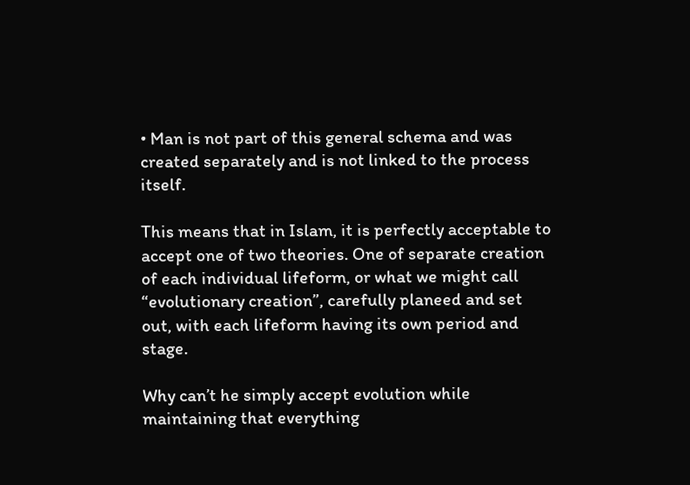• Man is not part of this general schema and was created separately and is not linked to the process itself.

This means that in Islam, it is perfectly acceptable to accept one of two theories. One of separate creation of each individual lifeform, or what we might call “evolutionary creation”, carefully planeed and set out, with each lifeform having its own period and stage.

Why can’t he simply accept evolution while maintaining that everything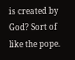is created by God? Sort of like the pope.